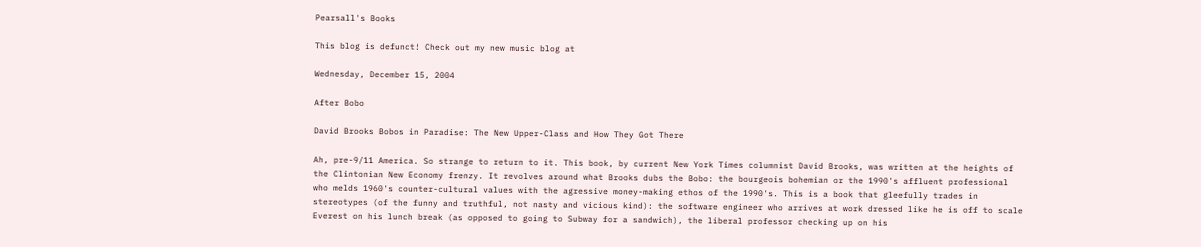Pearsall's Books

This blog is defunct! Check out my new music blog at

Wednesday, December 15, 2004

After Bobo

David Brooks Bobos in Paradise: The New Upper-Class and How They Got There

Ah, pre-9/11 America. So strange to return to it. This book, by current New York Times columnist David Brooks, was written at the heights of the Clintonian New Economy frenzy. It revolves around what Brooks dubs the Bobo: the bourgeois bohemian or the 1990's affluent professional who melds 1960's counter-cultural values with the agressive money-making ethos of the 1990's. This is a book that gleefully trades in stereotypes (of the funny and truthful, not nasty and vicious kind): the software engineer who arrives at work dressed like he is off to scale Everest on his lunch break (as opposed to going to Subway for a sandwich), the liberal professor checking up on his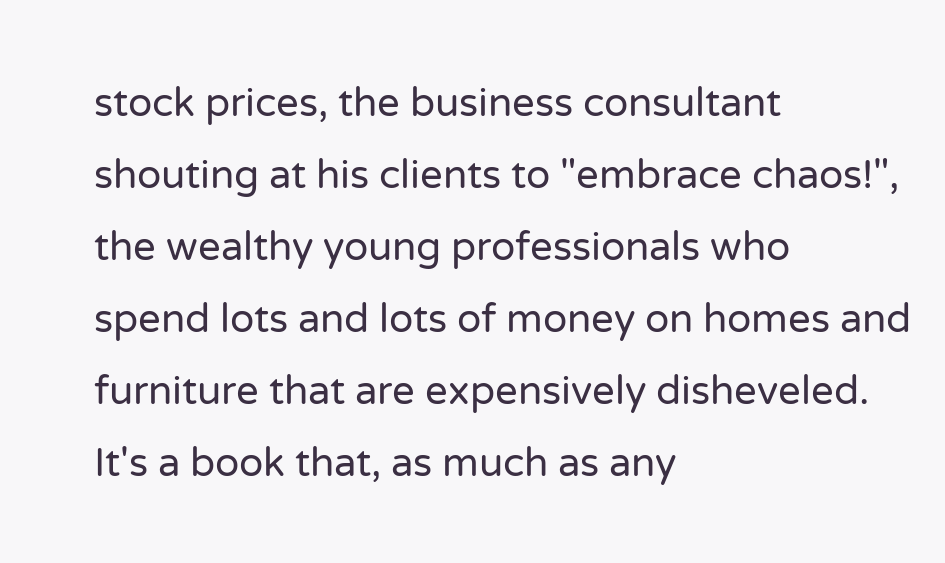stock prices, the business consultant shouting at his clients to "embrace chaos!", the wealthy young professionals who spend lots and lots of money on homes and furniture that are expensively disheveled. It's a book that, as much as any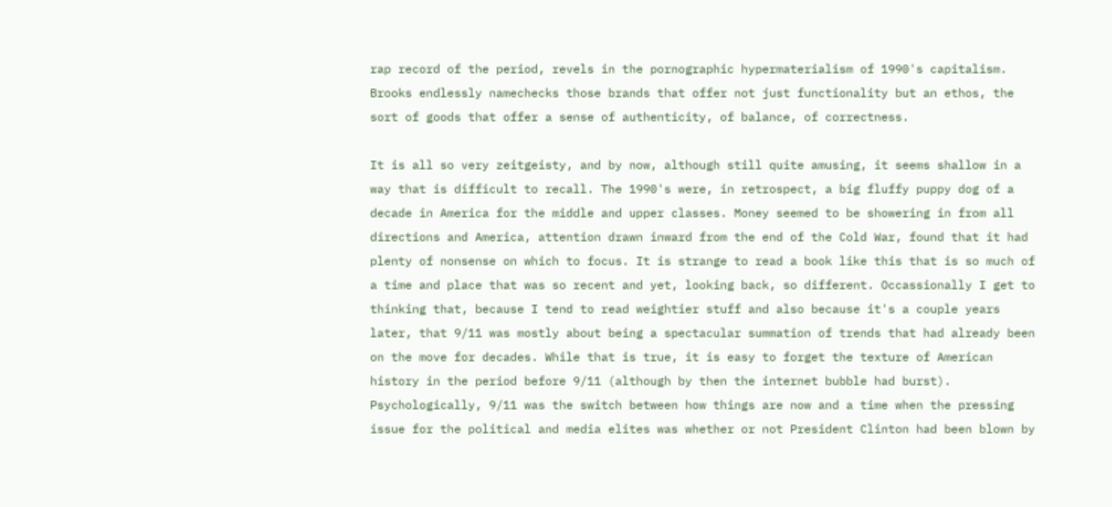rap record of the period, revels in the pornographic hypermaterialism of 1990's capitalism. Brooks endlessly namechecks those brands that offer not just functionality but an ethos, the sort of goods that offer a sense of authenticity, of balance, of correctness.

It is all so very zeitgeisty, and by now, although still quite amusing, it seems shallow in a way that is difficult to recall. The 1990's were, in retrospect, a big fluffy puppy dog of a decade in America for the middle and upper classes. Money seemed to be showering in from all directions and America, attention drawn inward from the end of the Cold War, found that it had plenty of nonsense on which to focus. It is strange to read a book like this that is so much of a time and place that was so recent and yet, looking back, so different. Occassionally I get to thinking that, because I tend to read weightier stuff and also because it's a couple years later, that 9/11 was mostly about being a spectacular summation of trends that had already been on the move for decades. While that is true, it is easy to forget the texture of American history in the period before 9/11 (although by then the internet bubble had burst). Psychologically, 9/11 was the switch between how things are now and a time when the pressing issue for the political and media elites was whether or not President Clinton had been blown by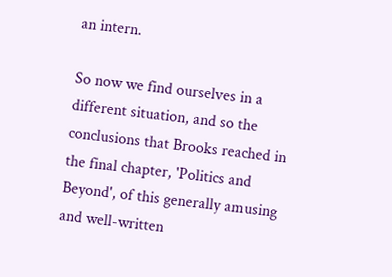an intern.

So now we find ourselves in a different situation, and so the conclusions that Brooks reached in the final chapter, 'Politics and Beyond', of this generally amusing and well-written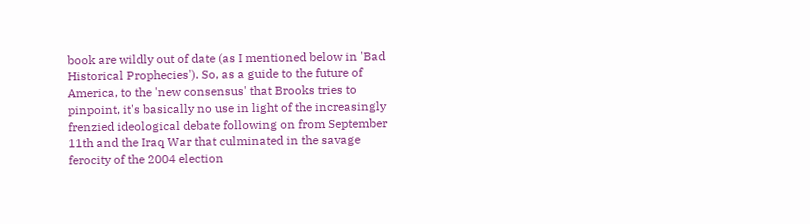book are wildly out of date (as I mentioned below in 'Bad Historical Prophecies'). So, as a guide to the future of America, to the 'new consensus' that Brooks tries to pinpoint, it's basically no use in light of the increasingly frenzied ideological debate following on from September 11th and the Iraq War that culminated in the savage ferocity of the 2004 election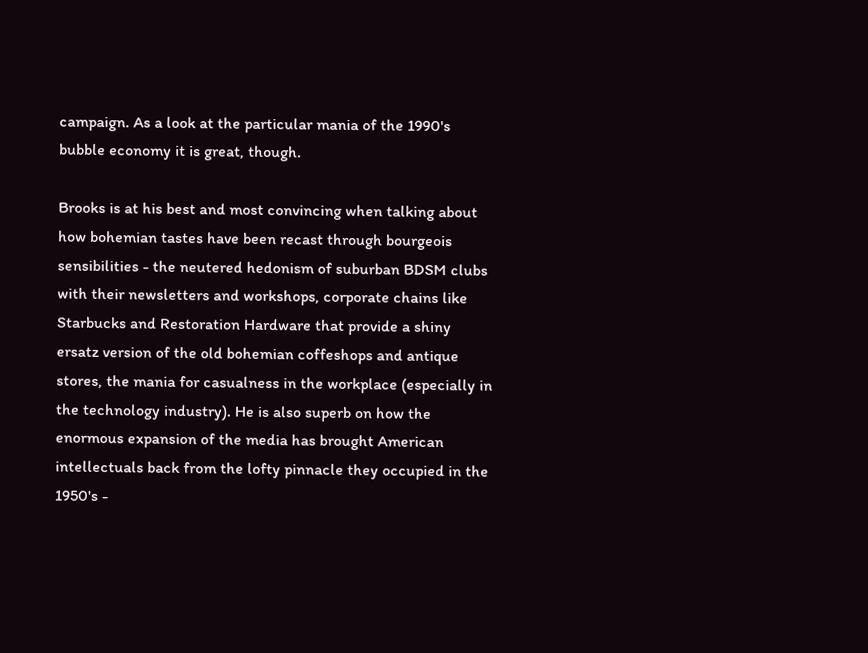campaign. As a look at the particular mania of the 1990's bubble economy it is great, though.

Brooks is at his best and most convincing when talking about how bohemian tastes have been recast through bourgeois sensibilities - the neutered hedonism of suburban BDSM clubs with their newsletters and workshops, corporate chains like Starbucks and Restoration Hardware that provide a shiny ersatz version of the old bohemian coffeshops and antique stores, the mania for casualness in the workplace (especially in the technology industry). He is also superb on how the enormous expansion of the media has brought American intellectuals back from the lofty pinnacle they occupied in the 1950's -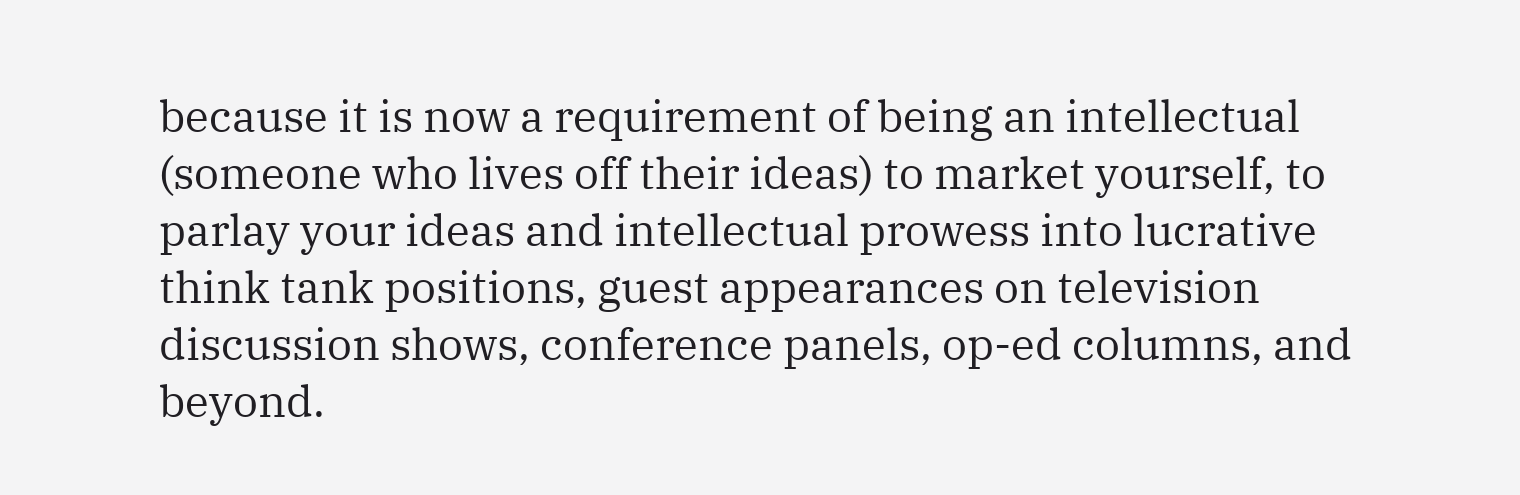because it is now a requirement of being an intellectual (someone who lives off their ideas) to market yourself, to parlay your ideas and intellectual prowess into lucrative think tank positions, guest appearances on television discussion shows, conference panels, op-ed columns, and beyond.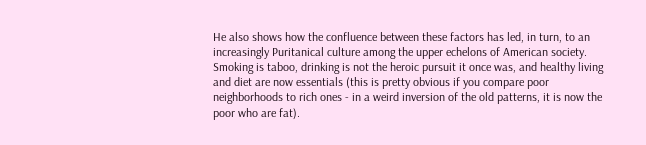He also shows how the confluence between these factors has led, in turn, to an increasingly Puritanical culture among the upper echelons of American society. Smoking is taboo, drinking is not the heroic pursuit it once was, and healthy living and diet are now essentials (this is pretty obvious if you compare poor neighborhoods to rich ones - in a weird inversion of the old patterns, it is now the poor who are fat).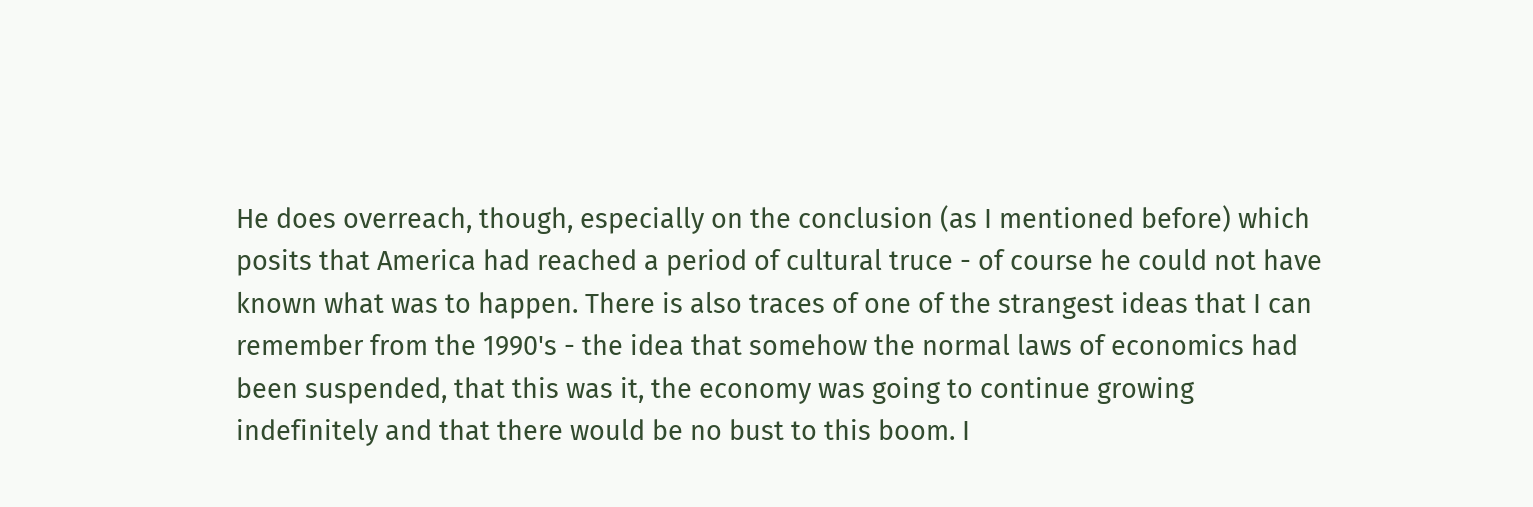He does overreach, though, especially on the conclusion (as I mentioned before) which posits that America had reached a period of cultural truce - of course he could not have known what was to happen. There is also traces of one of the strangest ideas that I can remember from the 1990's - the idea that somehow the normal laws of economics had been suspended, that this was it, the economy was going to continue growing indefinitely and that there would be no bust to this boom. I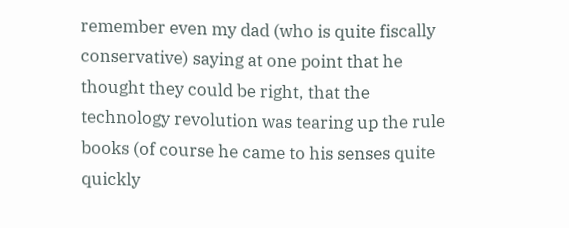remember even my dad (who is quite fiscally conservative) saying at one point that he thought they could be right, that the technology revolution was tearing up the rule books (of course he came to his senses quite quickly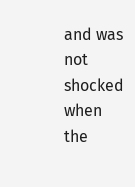and was not shocked when the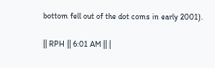bottom fell out of the dot coms in early 2001).

|| RPH || 6:01 AM || |